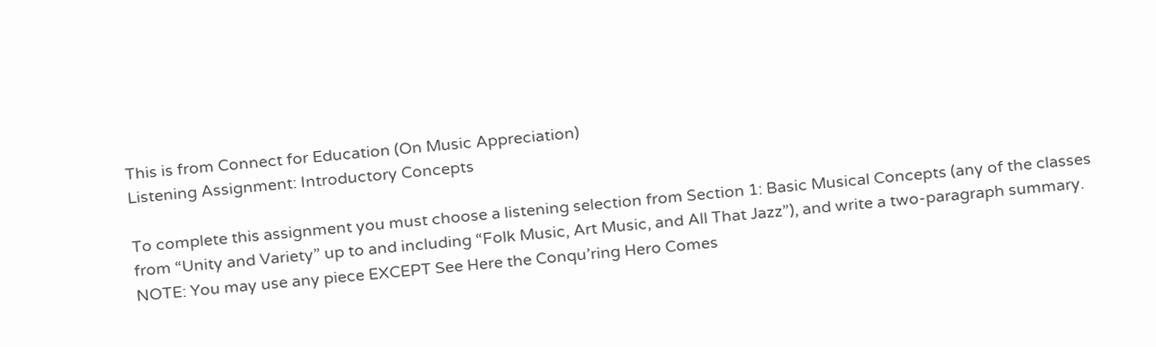This is from Connect for Education (On Music Appreciation)
Listening Assignment: Introductory Concepts

To complete this assignment you must choose a listening selection from Section 1: Basic Musical Concepts (any of the classes from “Unity and Variety” up to and including “Folk Music, Art Music, and All That Jazz”), and write a two-paragraph summary. NOTE: You may use any piece EXCEPT See Here the Conqu’ring Hero Comes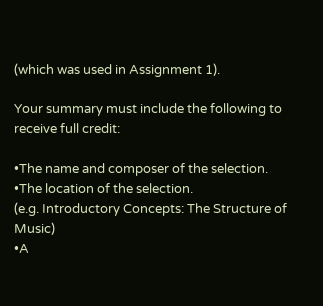(which was used in Assignment 1).

Your summary must include the following to receive full credit:

•The name and composer of the selection.
•The location of the selection.
(e.g. Introductory Concepts: The Structure of Music)
•A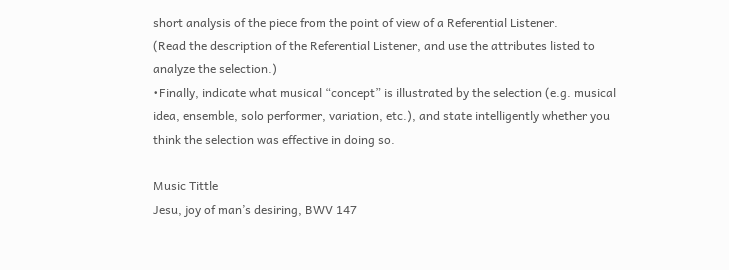short analysis of the piece from the point of view of a Referential Listener.
(Read the description of the Referential Listener, and use the attributes listed to analyze the selection.)
•Finally, indicate what musical “concept” is illustrated by the selection (e.g. musical idea, ensemble, solo performer, variation, etc.), and state intelligently whether you think the selection was effective in doing so.

Music Tittle
Jesu, joy of man’s desiring, BWV 147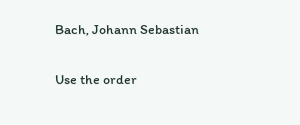Bach, Johann Sebastian

Use the order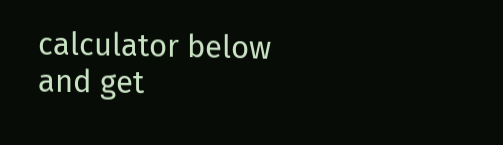calculator below and get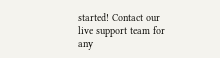started! Contact our live support team for any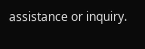assistance or inquiry.